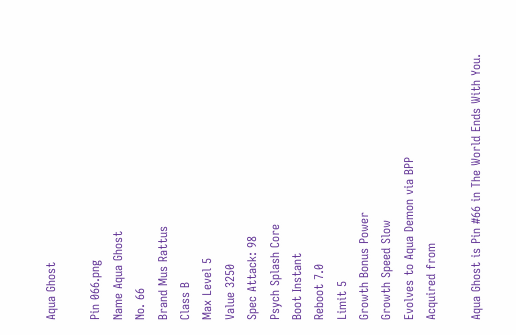Aqua Ghost

Pin 066.png
Name Aqua Ghost
No. 66
Brand Mus Rattus
Class B
Max Level 5
Value 3250
Spec Attack: 98
Psych Splash Core
Boot Instant
Reboot 7.0
Limit 5
Growth Bonus Power
Growth Speed Slow
Evolves to Aqua Demon via BPP
Acquired from

Aqua Ghost is Pin #66 in The World Ends With You.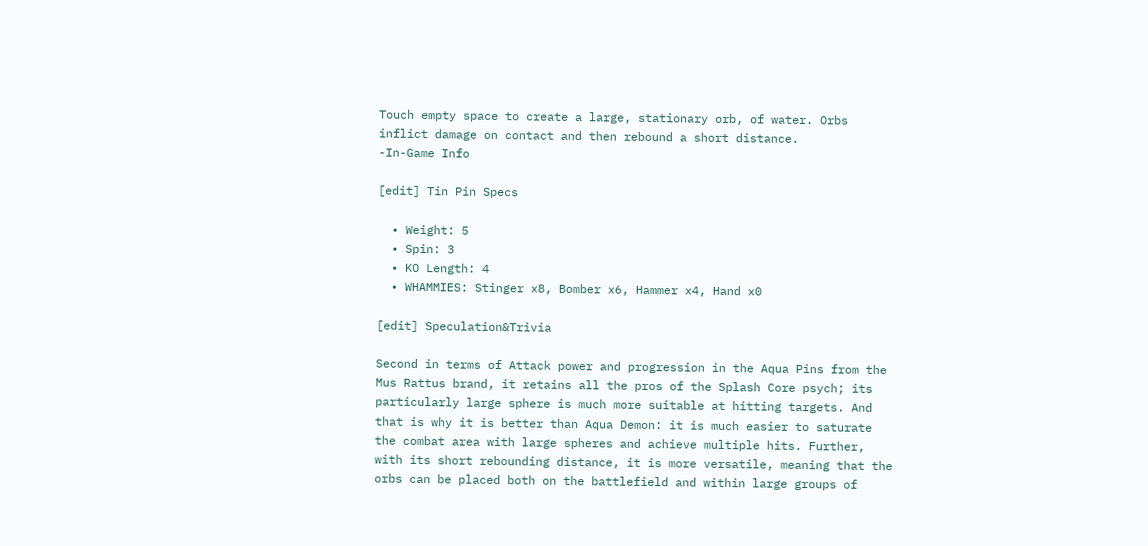Touch empty space to create a large, stationary orb, of water. Orbs inflict damage on contact and then rebound a short distance.
-In-Game Info

[edit] Tin Pin Specs

  • Weight: 5
  • Spin: 3
  • KO Length: 4
  • WHAMMIES: Stinger x8, Bomber x6, Hammer x4, Hand x0

[edit] Speculation&Trivia

Second in terms of Attack power and progression in the Aqua Pins from the Mus Rattus brand, it retains all the pros of the Splash Core psych; its particularly large sphere is much more suitable at hitting targets. And that is why it is better than Aqua Demon: it is much easier to saturate the combat area with large spheres and achieve multiple hits. Further, with its short rebounding distance, it is more versatile, meaning that the orbs can be placed both on the battlefield and within large groups of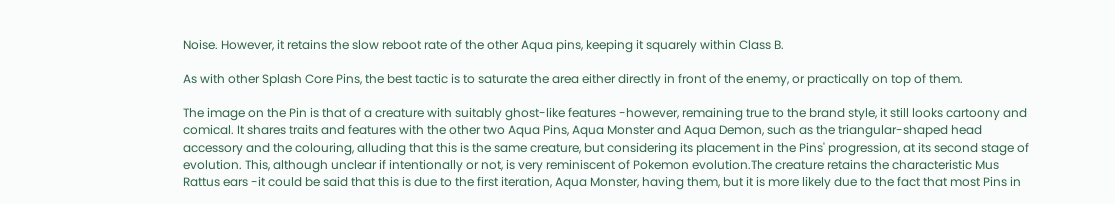Noise. However, it retains the slow reboot rate of the other Aqua pins, keeping it squarely within Class B.

As with other Splash Core Pins, the best tactic is to saturate the area either directly in front of the enemy, or practically on top of them.

The image on the Pin is that of a creature with suitably ghost-like features -however, remaining true to the brand style, it still looks cartoony and comical. It shares traits and features with the other two Aqua Pins, Aqua Monster and Aqua Demon, such as the triangular-shaped head accessory and the colouring, alluding that this is the same creature, but considering its placement in the Pins' progression, at its second stage of evolution. This, although unclear if intentionally or not, is very reminiscent of Pokemon evolution.The creature retains the characteristic Mus Rattus ears -it could be said that this is due to the first iteration, Aqua Monster, having them, but it is more likely due to the fact that most Pins in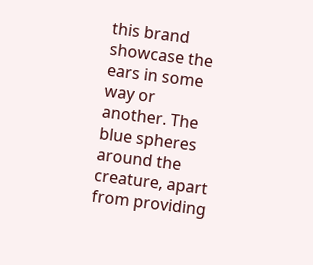this brand showcase the ears in some way or another. The blue spheres around the creature, apart from providing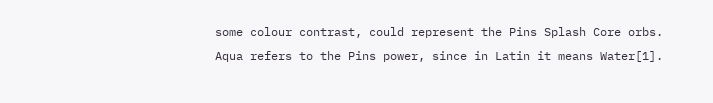some colour contrast, could represent the Pins Splash Core orbs. Aqua refers to the Pins power, since in Latin it means Water[1].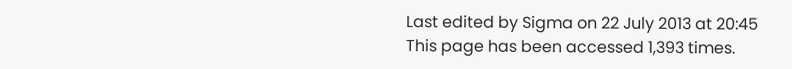Last edited by Sigma on 22 July 2013 at 20:45
This page has been accessed 1,393 times.